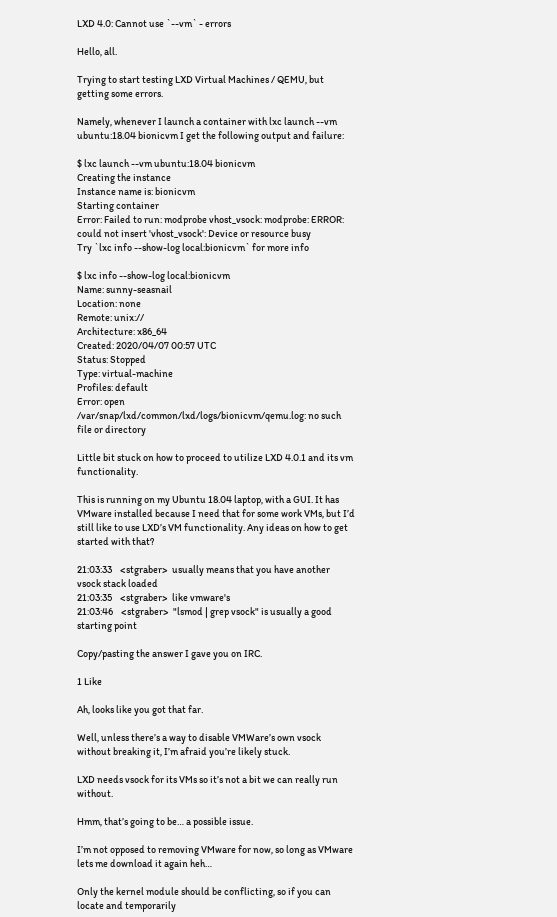LXD 4.0: Cannot use `--vm` - errors

Hello, all.

Trying to start testing LXD Virtual Machines / QEMU, but getting some errors.

Namely, whenever I launch a container with lxc launch --vm ubuntu:18.04 bionicvm I get the following output and failure:

$ lxc launch --vm ubuntu:18.04 bionicvm
Creating the instance
Instance name is: bionicvm
Starting container
Error: Failed to run: modprobe vhost_vsock: modprobe: ERROR: could not insert 'vhost_vsock': Device or resource busy
Try `lxc info --show-log local:bionicvm` for more info

$ lxc info --show-log local:bionicvm
Name: sunny-seasnail
Location: none
Remote: unix://
Architecture: x86_64
Created: 2020/04/07 00:57 UTC
Status: Stopped
Type: virtual-machine
Profiles: default
Error: open /var/snap/lxd/common/lxd/logs/bionicvm/qemu.log: no such file or directory

Little bit stuck on how to proceed to utilize LXD 4.0.1 and its vm functionality.

This is running on my Ubuntu 18.04 laptop, with a GUI. It has VMware installed because I need that for some work VMs, but I’d still like to use LXD’s VM functionality. Any ideas on how to get started with that?

21:03:33    <stgraber>  usually means that you have another vsock stack loaded
21:03:35    <stgraber>  like vmware's
21:03:46    <stgraber>  "lsmod | grep vsock" is usually a good starting point

Copy/pasting the answer I gave you on IRC.

1 Like

Ah, looks like you got that far.

Well, unless there’s a way to disable VMWare’s own vsock without breaking it, I’m afraid you’re likely stuck.

LXD needs vsock for its VMs so it’s not a bit we can really run without.

Hmm, that’s going to be… a possible issue.

I’m not opposed to removing VMware for now, so long as VMware lets me download it again heh…

Only the kernel module should be conflicting, so if you can locate and temporarily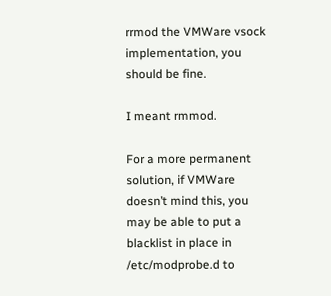rrmod the VMWare vsock implementation, you should be fine.

I meant rmmod.

For a more permanent solution, if VMWare doesn’t mind this, you may be able to put a blacklist in place in /etc/modprobe.d to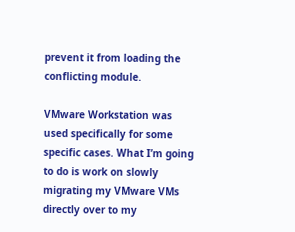prevent it from loading the conflicting module.

VMware Workstation was used specifically for some specific cases. What I’m going to do is work on slowly migrating my VMware VMs directly over to my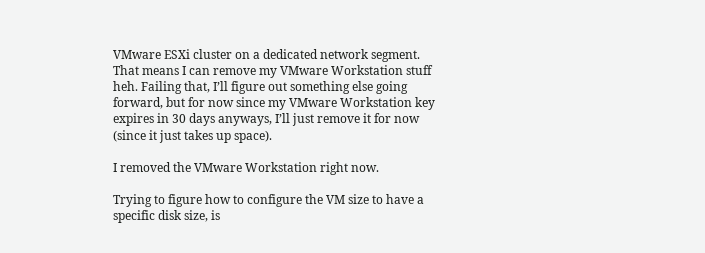VMware ESXi cluster on a dedicated network segment. That means I can remove my VMware Workstation stuff heh. Failing that, I’ll figure out something else going forward, but for now since my VMware Workstation key expires in 30 days anyways, I’ll just remove it for now (since it just takes up space).

I removed the VMware Workstation right now.

Trying to figure how to configure the VM size to have a specific disk size, is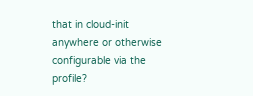that in cloud-init anywhere or otherwise configurable via the profile?